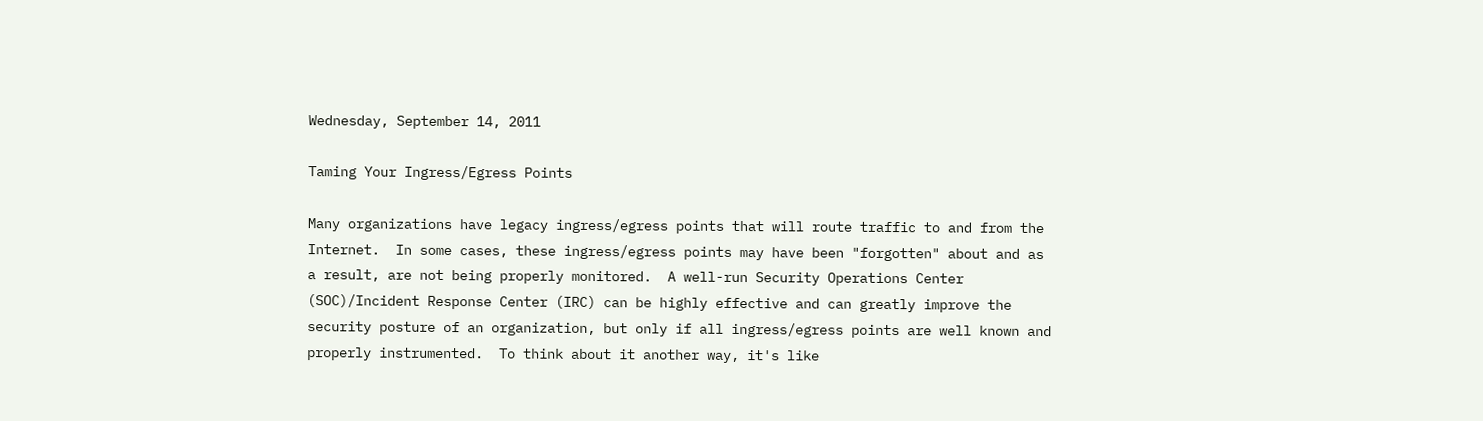Wednesday, September 14, 2011

Taming Your Ingress/Egress Points

Many organizations have legacy ingress/egress points that will route traffic to and from the Internet.  In some cases, these ingress/egress points may have been "forgotten" about and as a result, are not being properly monitored.  A well-run Security Operations Center (SOC)/Incident Response Center (IRC) can be highly effective and can greatly improve the security posture of an organization, but only if all ingress/egress points are well known and properly instrumented.  To think about it another way, it's like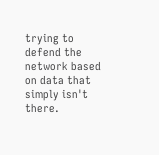trying to defend the network based on data that simply isn't there.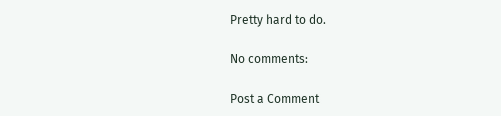Pretty hard to do.

No comments:

Post a Comment